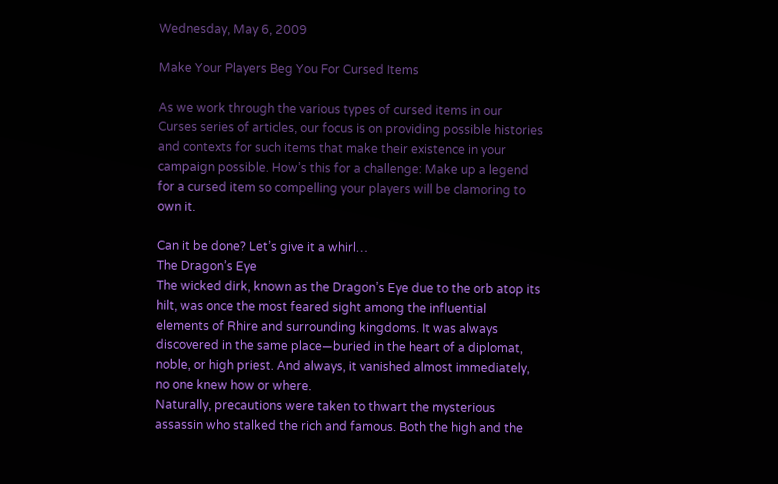Wednesday, May 6, 2009

Make Your Players Beg You For Cursed Items

As we work through the various types of cursed items in our Curses series of articles, our focus is on providing possible histories and contexts for such items that make their existence in your campaign possible. How’s this for a challenge: Make up a legend for a cursed item so compelling your players will be clamoring to own it.

Can it be done? Let’s give it a whirl…
The Dragon’s Eye
The wicked dirk, known as the Dragon’s Eye due to the orb atop its hilt, was once the most feared sight among the influential elements of Rhire and surrounding kingdoms. It was always discovered in the same place—buried in the heart of a diplomat, noble, or high priest. And always, it vanished almost immediately, no one knew how or where.
Naturally, precautions were taken to thwart the mysterious assassin who stalked the rich and famous. Both the high and the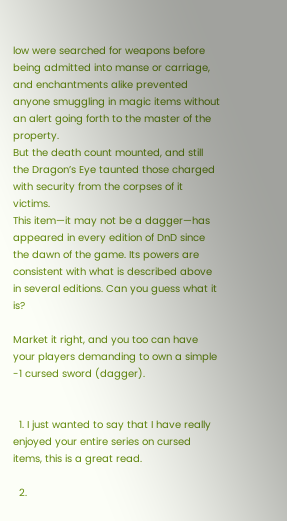low were searched for weapons before being admitted into manse or carriage, and enchantments alike prevented anyone smuggling in magic items without an alert going forth to the master of the property.
But the death count mounted, and still the Dragon’s Eye taunted those charged with security from the corpses of it victims.
This item—it may not be a dagger—has appeared in every edition of DnD since the dawn of the game. Its powers are consistent with what is described above in several editions. Can you guess what it is?

Market it right, and you too can have your players demanding to own a simple -1 cursed sword (dagger).


  1. I just wanted to say that I have really enjoyed your entire series on cursed items, this is a great read.

  2.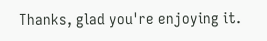Thanks, glad you're enjoying it.